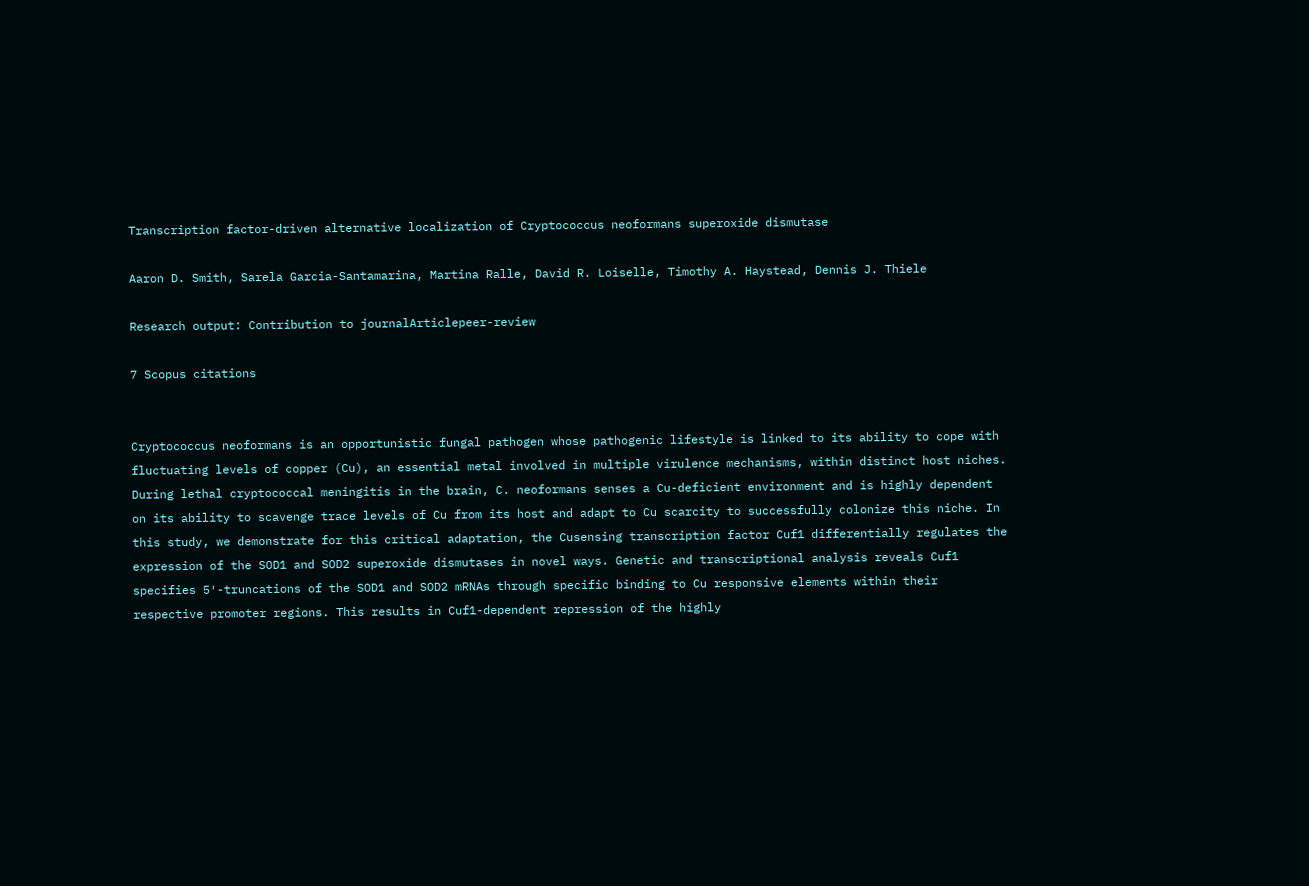Transcription factor-driven alternative localization of Cryptococcus neoformans superoxide dismutase

Aaron D. Smith, Sarela Garcia-Santamarina, Martina Ralle, David R. Loiselle, Timothy A. Haystead, Dennis J. Thiele

Research output: Contribution to journalArticlepeer-review

7 Scopus citations


Cryptococcus neoformans is an opportunistic fungal pathogen whose pathogenic lifestyle is linked to its ability to cope with fluctuating levels of copper (Cu), an essential metal involved in multiple virulence mechanisms, within distinct host niches. During lethal cryptococcal meningitis in the brain, C. neoformans senses a Cu-deficient environment and is highly dependent on its ability to scavenge trace levels of Cu from its host and adapt to Cu scarcity to successfully colonize this niche. In this study, we demonstrate for this critical adaptation, the Cusensing transcription factor Cuf1 differentially regulates the expression of the SOD1 and SOD2 superoxide dismutases in novel ways. Genetic and transcriptional analysis reveals Cuf1 specifies 5′-truncations of the SOD1 and SOD2 mRNAs through specific binding to Cu responsive elements within their respective promoter regions. This results in Cuf1-dependent repression of the highly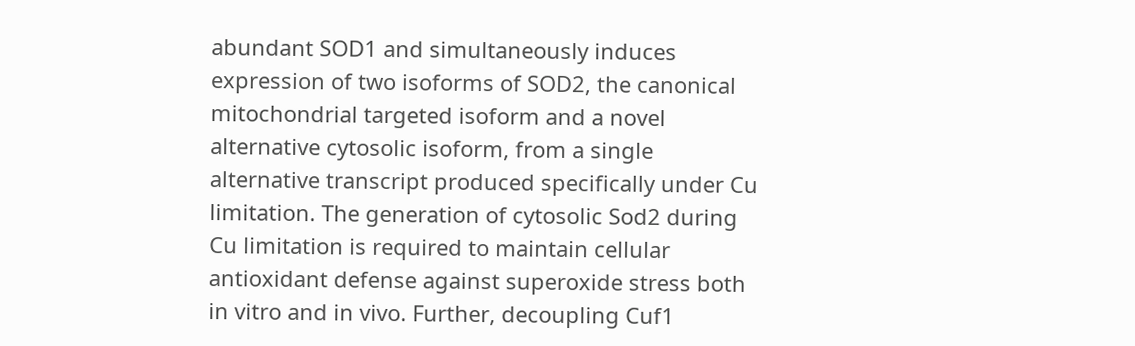abundant SOD1 and simultaneously induces expression of two isoforms of SOD2, the canonical mitochondrial targeted isoform and a novel alternative cytosolic isoform, from a single alternative transcript produced specifically under Cu limitation. The generation of cytosolic Sod2 during Cu limitation is required to maintain cellular antioxidant defense against superoxide stress both in vitro and in vivo. Further, decoupling Cuf1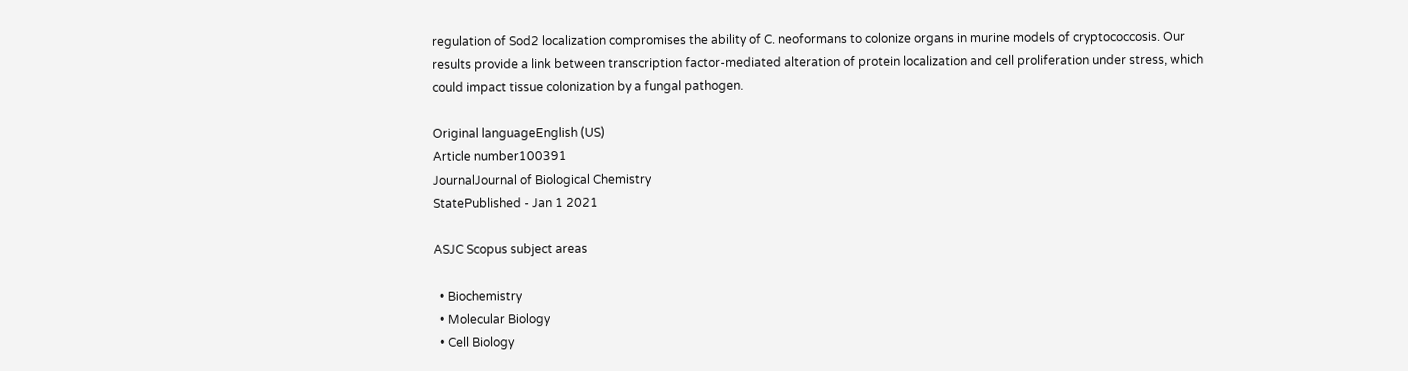regulation of Sod2 localization compromises the ability of C. neoformans to colonize organs in murine models of cryptococcosis. Our results provide a link between transcription factor-mediated alteration of protein localization and cell proliferation under stress, which could impact tissue colonization by a fungal pathogen.

Original languageEnglish (US)
Article number100391
JournalJournal of Biological Chemistry
StatePublished - Jan 1 2021

ASJC Scopus subject areas

  • Biochemistry
  • Molecular Biology
  • Cell Biology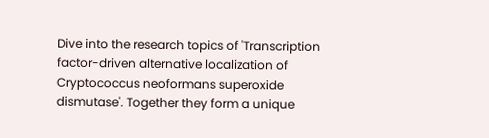Dive into the research topics of 'Transcription factor-driven alternative localization of Cryptococcus neoformans superoxide dismutase'. Together they form a unique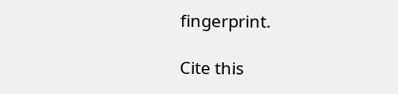fingerprint.

Cite this